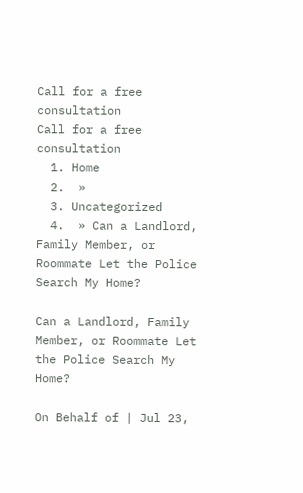Call for a free consultation
Call for a free consultation
  1. Home
  2.  »
  3. Uncategorized
  4.  » Can a Landlord, Family Member, or Roommate Let the Police Search My Home?

Can a Landlord, Family Member, or Roommate Let the Police Search My Home?

On Behalf of | Jul 23,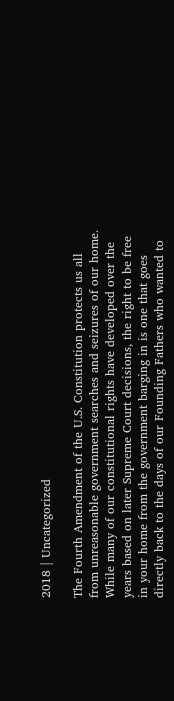2018 | Uncategorized

The Fourth Amendment of the U.S. Constitution protects us all from unreasonable government searches and seizures of our home. While many of our constitutional rights have developed over the years based on later Supreme Court decisions, the right to be free in your home from the government barging in is one that goes directly back to the days of our Founding Fathers who wanted to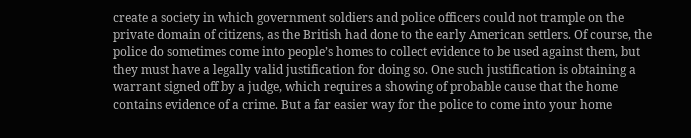create a society in which government soldiers and police officers could not trample on the private domain of citizens, as the British had done to the early American settlers. Of course, the police do sometimes come into people’s homes to collect evidence to be used against them, but they must have a legally valid justification for doing so. One such justification is obtaining a warrant signed off by a judge, which requires a showing of probable cause that the home contains evidence of a crime. But a far easier way for the police to come into your home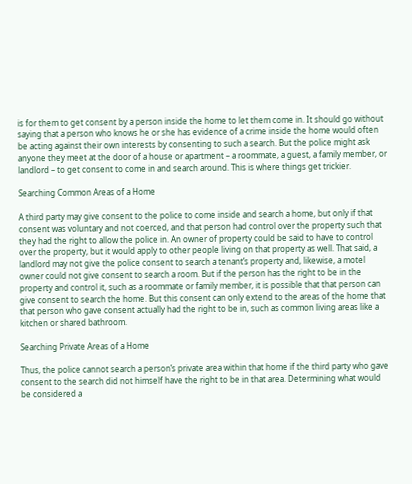is for them to get consent by a person inside the home to let them come in. It should go without saying that a person who knows he or she has evidence of a crime inside the home would often be acting against their own interests by consenting to such a search. But the police might ask anyone they meet at the door of a house or apartment – a roommate, a guest, a family member, or landlord – to get consent to come in and search around. This is where things get trickier.

Searching Common Areas of a Home

A third party may give consent to the police to come inside and search a home, but only if that consent was voluntary and not coerced, and that person had control over the property such that they had the right to allow the police in. An owner of property could be said to have to control over the property, but it would apply to other people living on that property as well. That said, a landlord may not give the police consent to search a tenant’s property and, likewise, a motel owner could not give consent to search a room. But if the person has the right to be in the property and control it, such as a roommate or family member, it is possible that that person can give consent to search the home. But this consent can only extend to the areas of the home that that person who gave consent actually had the right to be in, such as common living areas like a kitchen or shared bathroom.

Searching Private Areas of a Home

Thus, the police cannot search a person’s private area within that home if the third party who gave consent to the search did not himself have the right to be in that area. Determining what would be considered a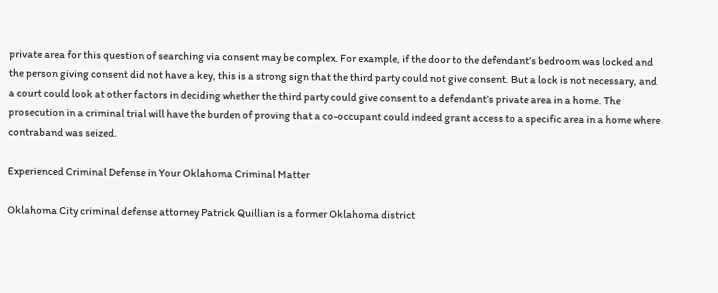private area for this question of searching via consent may be complex. For example, if the door to the defendant’s bedroom was locked and the person giving consent did not have a key, this is a strong sign that the third party could not give consent. But a lock is not necessary, and a court could look at other factors in deciding whether the third party could give consent to a defendant’s private area in a home. The prosecution in a criminal trial will have the burden of proving that a co-occupant could indeed grant access to a specific area in a home where contraband was seized.

Experienced Criminal Defense in Your Oklahoma Criminal Matter

Oklahoma City criminal defense attorney Patrick Quillian is a former Oklahoma district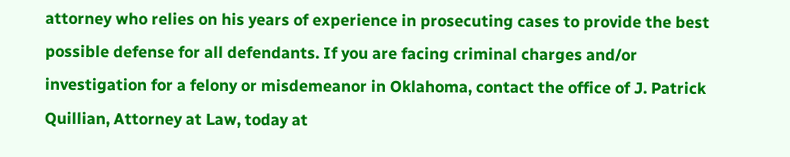attorney who relies on his years of experience in prosecuting cases to provide the best possible defense for all defendants. If you are facing criminal charges and/or investigation for a felony or misdemeanor in Oklahoma, contact the office of J. Patrick Quillian, Attorney at Law, today at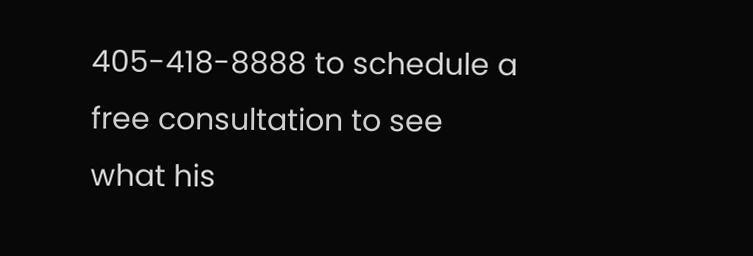405-418-8888 to schedule a free consultation to see what his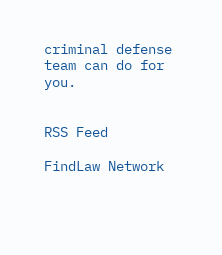criminal defense team can do for you.


RSS Feed

FindLaw Network